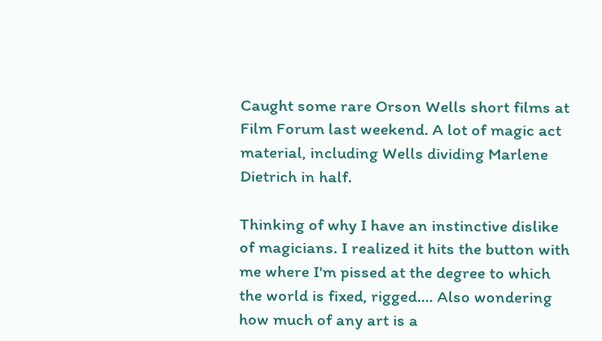Caught some rare Orson Wells short films at Film Forum last weekend. A lot of magic act material, including Wells dividing Marlene Dietrich in half.

Thinking of why I have an instinctive dislike of magicians. I realized it hits the button with me where I'm pissed at the degree to which the world is fixed, rigged…. Also wondering how much of any art is a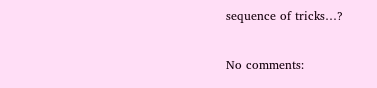sequence of tricks…?

No comments: